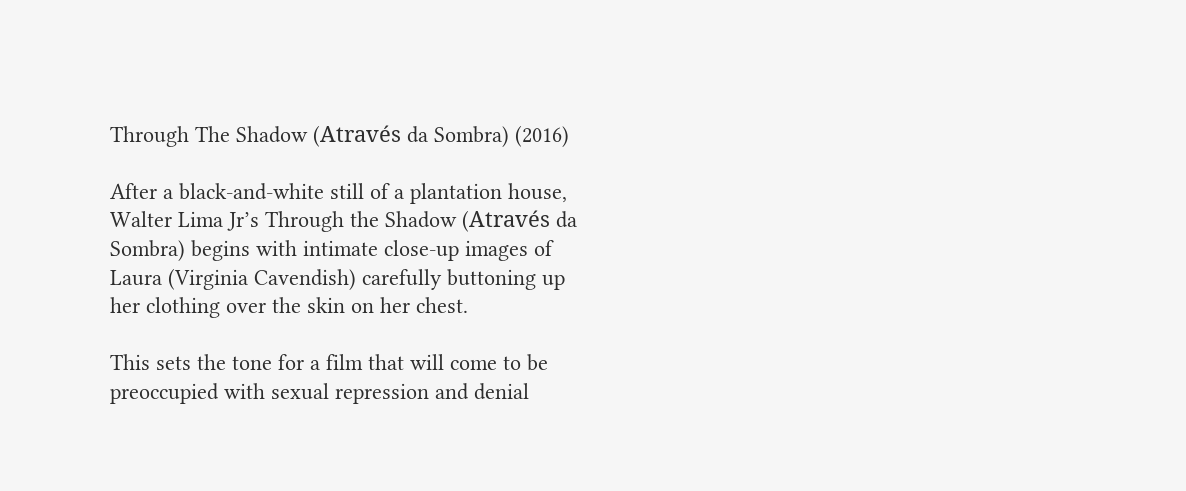Through The Shadow (Através da Sombra) (2016)

After a black-and-white still of a plantation house, Walter Lima Jr’s Through the Shadow (Através da Sombra) begins with intimate close-up images of Laura (Virginia Cavendish) carefully buttoning up her clothing over the skin on her chest.

This sets the tone for a film that will come to be preoccupied with sexual repression and denial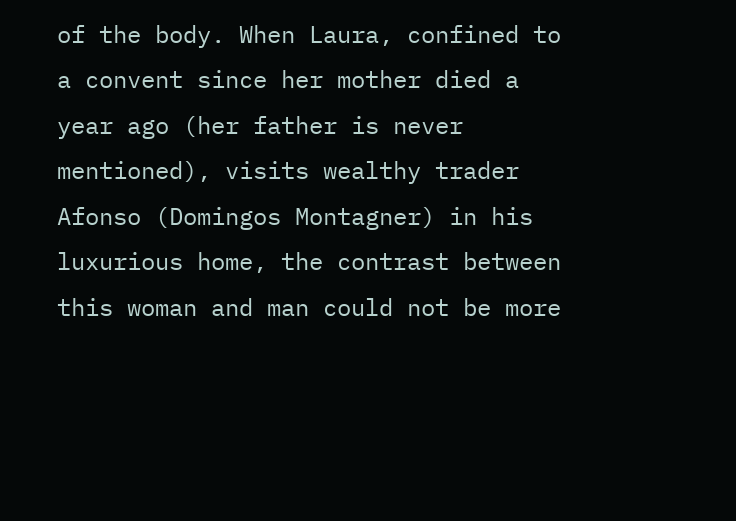of the body. When Laura, confined to a convent since her mother died a year ago (her father is never mentioned), visits wealthy trader Afonso (Domingos Montagner) in his luxurious home, the contrast between this woman and man could not be more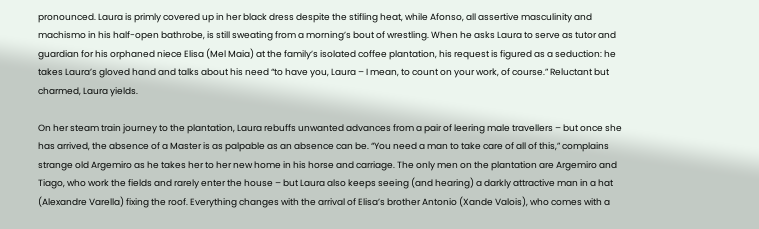pronounced. Laura is primly covered up in her black dress despite the stifling heat, while Afonso, all assertive masculinity and machismo in his half-open bathrobe, is still sweating from a morning’s bout of wrestling. When he asks Laura to serve as tutor and guardian for his orphaned niece Elisa (Mel Maia) at the family’s isolated coffee plantation, his request is figured as a seduction: he takes Laura’s gloved hand and talks about his need “to have you, Laura – I mean, to count on your work, of course.” Reluctant but charmed, Laura yields.

On her steam train journey to the plantation, Laura rebuffs unwanted advances from a pair of leering male travellers – but once she has arrived, the absence of a Master is as palpable as an absence can be. “You need a man to take care of all of this,” complains strange old Argemiro as he takes her to her new home in his horse and carriage. The only men on the plantation are Argemiro and Tiago, who work the fields and rarely enter the house – but Laura also keeps seeing (and hearing) a darkly attractive man in a hat (Alexandre Varella) fixing the roof. Everything changes with the arrival of Elisa’s brother Antonio (Xande Valois), who comes with a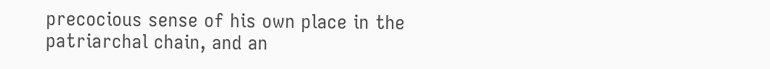precocious sense of his own place in the patriarchal chain, and an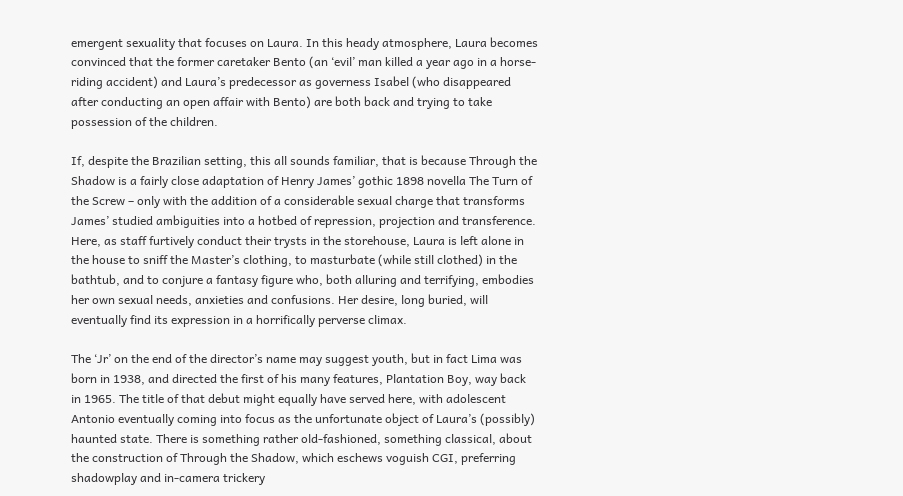emergent sexuality that focuses on Laura. In this heady atmosphere, Laura becomes convinced that the former caretaker Bento (an ‘evil’ man killed a year ago in a horse-riding accident) and Laura’s predecessor as governess Isabel (who disappeared after conducting an open affair with Bento) are both back and trying to take possession of the children.

If, despite the Brazilian setting, this all sounds familiar, that is because Through the Shadow is a fairly close adaptation of Henry James’ gothic 1898 novella The Turn of the Screw – only with the addition of a considerable sexual charge that transforms James’ studied ambiguities into a hotbed of repression, projection and transference. Here, as staff furtively conduct their trysts in the storehouse, Laura is left alone in the house to sniff the Master’s clothing, to masturbate (while still clothed) in the bathtub, and to conjure a fantasy figure who, both alluring and terrifying, embodies her own sexual needs, anxieties and confusions. Her desire, long buried, will eventually find its expression in a horrifically perverse climax.

The ‘Jr’ on the end of the director’s name may suggest youth, but in fact Lima was born in 1938, and directed the first of his many features, Plantation Boy, way back in 1965. The title of that debut might equally have served here, with adolescent Antonio eventually coming into focus as the unfortunate object of Laura’s (possibly) haunted state. There is something rather old-fashioned, something classical, about the construction of Through the Shadow, which eschews voguish CGI, preferring shadowplay and in-camera trickery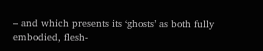– and which presents its ‘ghosts’ as both fully embodied, flesh-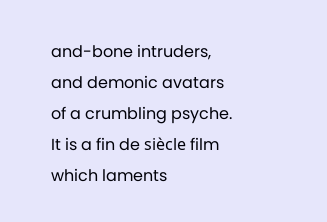and-bone intruders, and demonic avatars of a crumbling psyche. It is a fin de siècle film which laments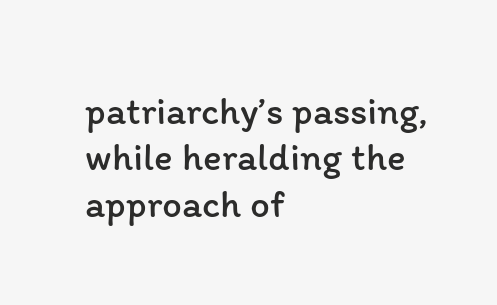patriarchy’s passing, while heralding the approach of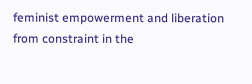feminist empowerment and liberation from constraint in the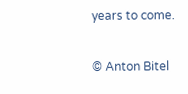years to come.

© Anton Bitel